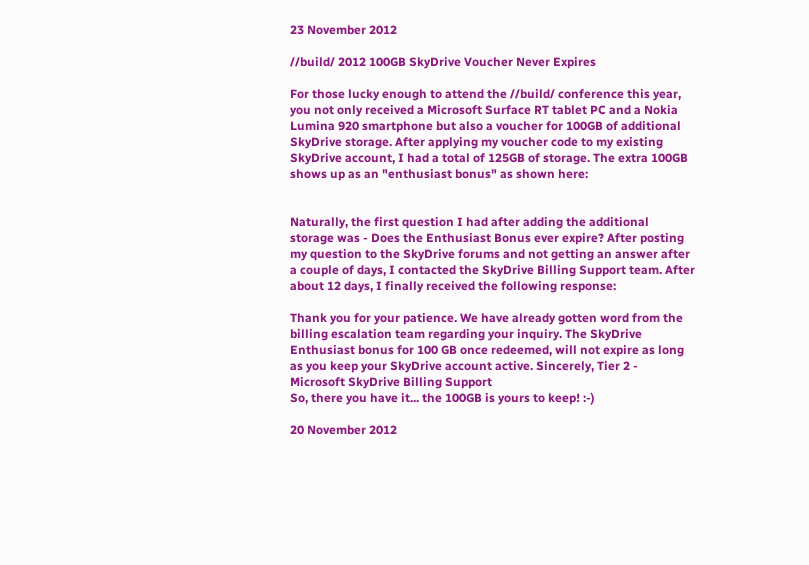23 November 2012

//build/ 2012 100GB SkyDrive Voucher Never Expires

For those lucky enough to attend the //build/ conference this year, you not only received a Microsoft Surface RT tablet PC and a Nokia Lumina 920 smartphone but also a voucher for 100GB of additional SkyDrive storage. After applying my voucher code to my existing SkyDrive account, I had a total of 125GB of storage. The extra 100GB shows up as an "enthusiast bonus" as shown here:


Naturally, the first question I had after adding the additional storage was - Does the Enthusiast Bonus ever expire? After posting my question to the SkyDrive forums and not getting an answer after a couple of days, I contacted the SkyDrive Billing Support team. After about 12 days, I finally received the following response:

Thank you for your patience. We have already gotten word from the billing escalation team regarding your inquiry. The SkyDrive Enthusiast bonus for 100 GB once redeemed, will not expire as long as you keep your SkyDrive account active. Sincerely, Tier 2 - Microsoft SkyDrive Billing Support
So, there you have it... the 100GB is yours to keep! :-)

20 November 2012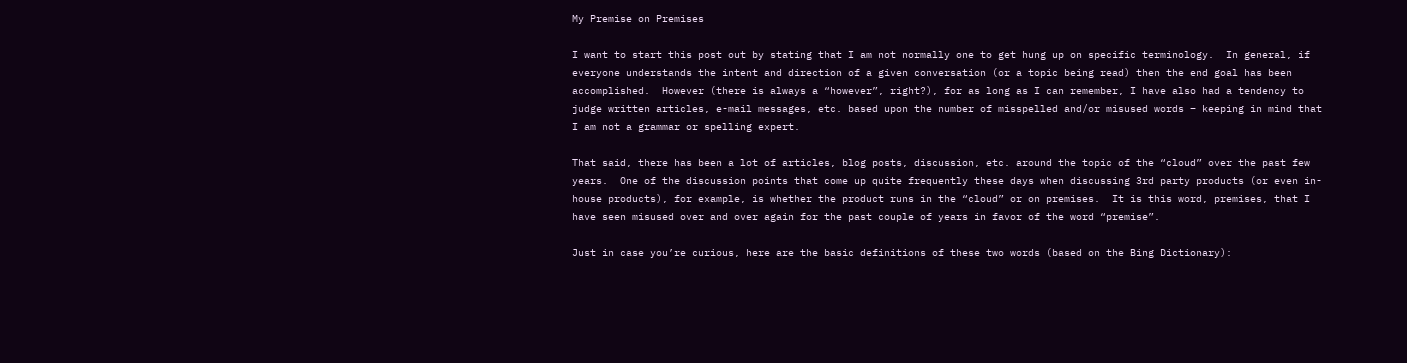My Premise on Premises

I want to start this post out by stating that I am not normally one to get hung up on specific terminology.  In general, if everyone understands the intent and direction of a given conversation (or a topic being read) then the end goal has been accomplished.  However (there is always a “however”, right?), for as long as I can remember, I have also had a tendency to judge written articles, e-mail messages, etc. based upon the number of misspelled and/or misused words – keeping in mind that I am not a grammar or spelling expert.

That said, there has been a lot of articles, blog posts, discussion, etc. around the topic of the “cloud” over the past few years.  One of the discussion points that come up quite frequently these days when discussing 3rd party products (or even in-house products), for example, is whether the product runs in the “cloud” or on premises.  It is this word, premises, that I have seen misused over and over again for the past couple of years in favor of the word “premise”.

Just in case you’re curious, here are the basic definitions of these two words (based on the Bing Dictionary):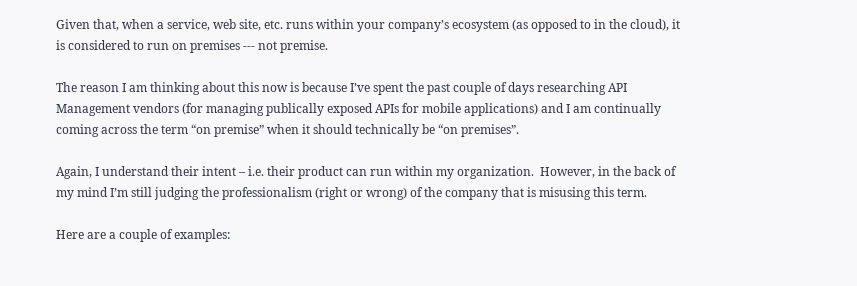Given that, when a service, web site, etc. runs within your company’s ecosystem (as opposed to in the cloud), it is considered to run on premises --- not premise.

The reason I am thinking about this now is because I’ve spent the past couple of days researching API Management vendors (for managing publically exposed APIs for mobile applications) and I am continually coming across the term “on premise” when it should technically be “on premises”.

Again, I understand their intent – i.e. their product can run within my organization.  However, in the back of my mind I’m still judging the professionalism (right or wrong) of the company that is misusing this term.

Here are a couple of examples: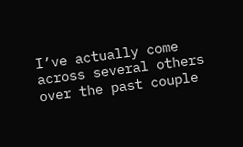I’ve actually come across several others over the past couple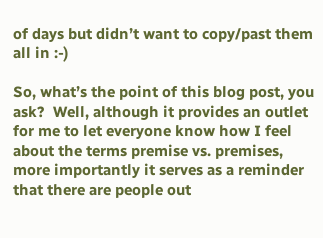of days but didn’t want to copy/past them all in :-)

So, what’s the point of this blog post, you ask?  Well, although it provides an outlet for me to let everyone know how I feel about the terms premise vs. premises, more importantly it serves as a reminder that there are people out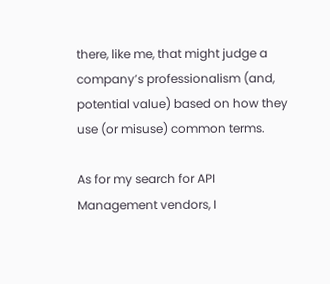there, like me, that might judge a company’s professionalism (and, potential value) based on how they use (or misuse) common terms.

As for my search for API Management vendors, I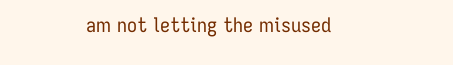am not letting the misused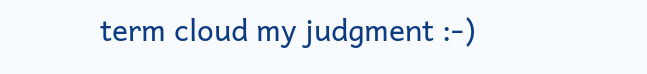term cloud my judgment :-)